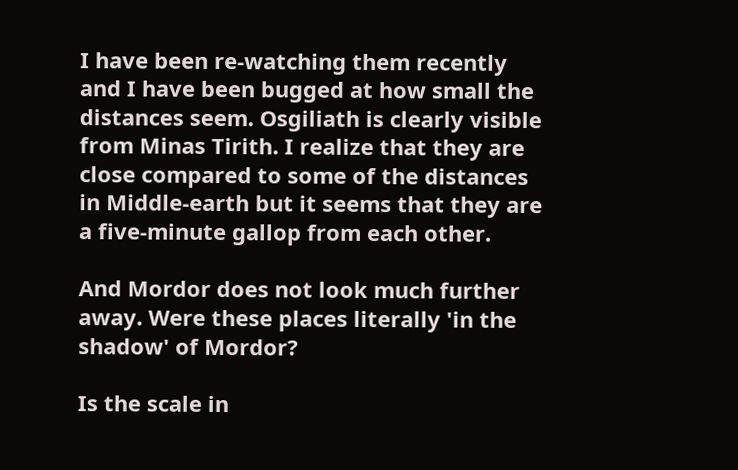I have been re-watching them recently and I have been bugged at how small the distances seem. Osgiliath is clearly visible from Minas Tirith. I realize that they are close compared to some of the distances in Middle-earth but it seems that they are a five-minute gallop from each other.

And Mordor does not look much further away. Were these places literally 'in the shadow' of Mordor?

Is the scale in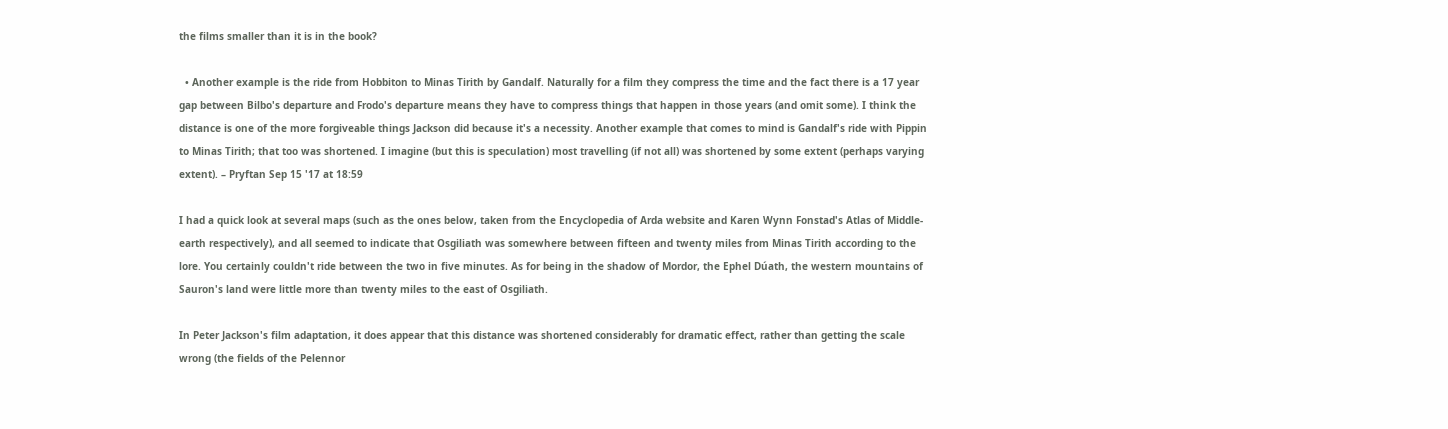the films smaller than it is in the book?

  • Another example is the ride from Hobbiton to Minas Tirith by Gandalf. Naturally for a film they compress the time and the fact there is a 17 year gap between Bilbo's departure and Frodo's departure means they have to compress things that happen in those years (and omit some). I think the distance is one of the more forgiveable things Jackson did because it's a necessity. Another example that comes to mind is Gandalf's ride with Pippin to Minas Tirith; that too was shortened. I imagine (but this is speculation) most travelling (if not all) was shortened by some extent (perhaps varying extent). – Pryftan Sep 15 '17 at 18:59

I had a quick look at several maps (such as the ones below, taken from the Encyclopedia of Arda website and Karen Wynn Fonstad's Atlas of Middle-earth respectively), and all seemed to indicate that Osgiliath was somewhere between fifteen and twenty miles from Minas Tirith according to the lore. You certainly couldn't ride between the two in five minutes. As for being in the shadow of Mordor, the Ephel Dúath, the western mountains of Sauron's land were little more than twenty miles to the east of Osgiliath.

In Peter Jackson's film adaptation, it does appear that this distance was shortened considerably for dramatic effect, rather than getting the scale wrong (the fields of the Pelennor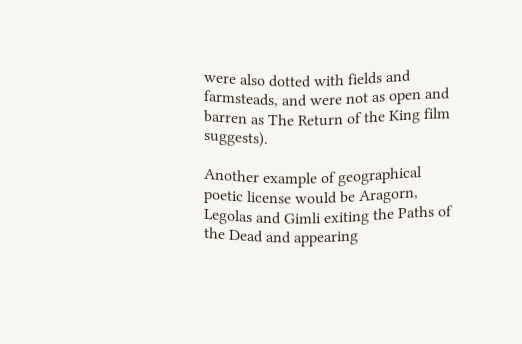were also dotted with fields and farmsteads, and were not as open and barren as The Return of the King film suggests).

Another example of geographical poetic license would be Aragorn, Legolas and Gimli exiting the Paths of the Dead and appearing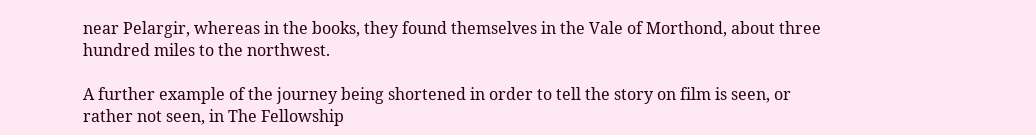near Pelargir, whereas in the books, they found themselves in the Vale of Morthond, about three hundred miles to the northwest.

A further example of the journey being shortened in order to tell the story on film is seen, or rather not seen, in The Fellowship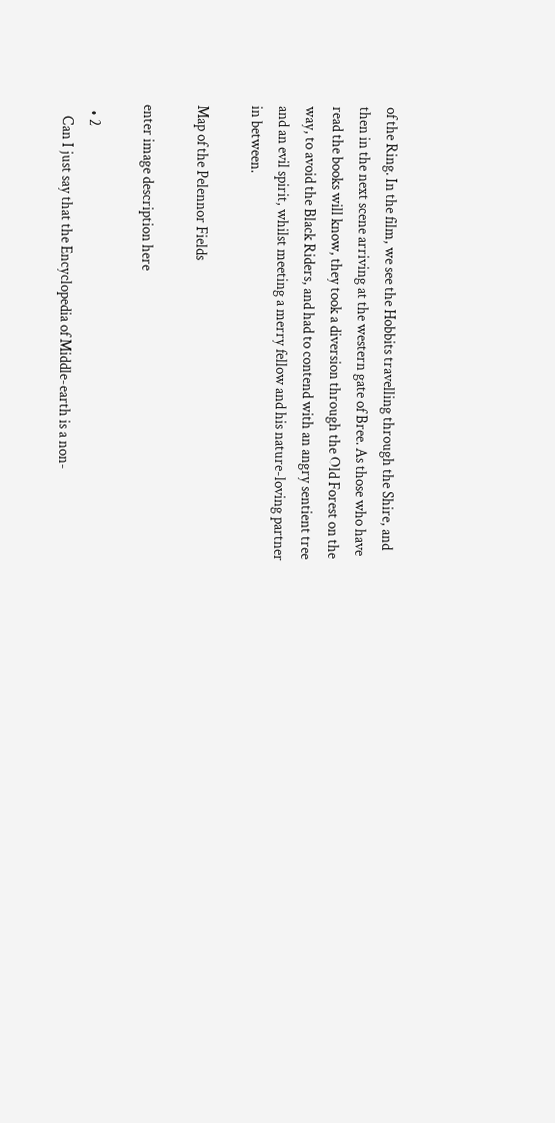of the Ring. In the film, we see the Hobbits travelling through the Shire, and then in the next scene arriving at the western gate of Bree. As those who have read the books will know, they took a diversion through the Old Forest on the way, to avoid the Black Riders, and had to contend with an angry sentient tree and an evil spirit, whilst meeting a merry fellow and his nature-loving partner in between.

Map of the Pelennor Fields

enter image description here

  • 2
    Can I just say that the Encyclopedia of Middle-earth is a non-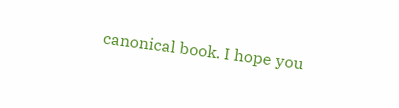canonical book. I hope you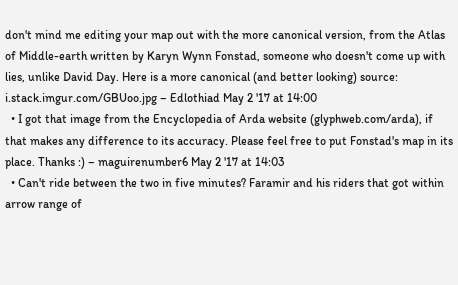don't mind me editing your map out with the more canonical version, from the Atlas of Middle-earth written by Karyn Wynn Fonstad, someone who doesn't come up with lies, unlike David Day. Here is a more canonical (and better looking) source: i.stack.imgur.com/GBUoo.jpg – Edlothiad May 2 '17 at 14:00
  • I got that image from the Encyclopedia of Arda website (glyphweb.com/arda), if that makes any difference to its accuracy. Please feel free to put Fonstad's map in its place. Thanks :) – maguirenumber6 May 2 '17 at 14:03
  • Can't ride between the two in five minutes? Faramir and his riders that got within arrow range of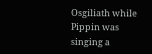Osgiliath while Pippin was singing a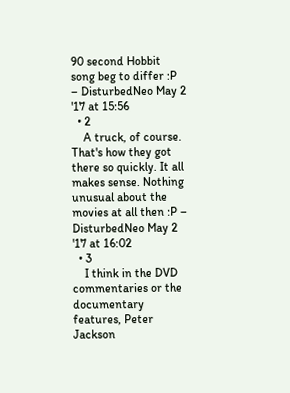90 second Hobbit song beg to differ :P – DisturbedNeo May 2 '17 at 15:56
  • 2
    A truck, of course. That's how they got there so quickly. It all makes sense. Nothing unusual about the movies at all then :P – DisturbedNeo May 2 '17 at 16:02
  • 3
    I think in the DVD commentaries or the documentary features, Peter Jackson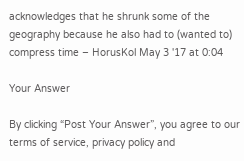acknowledges that he shrunk some of the geography because he also had to (wanted to) compress time – HorusKol May 3 '17 at 0:04

Your Answer

By clicking “Post Your Answer”, you agree to our terms of service, privacy policy and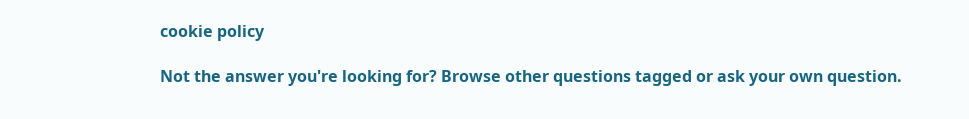cookie policy

Not the answer you're looking for? Browse other questions tagged or ask your own question.